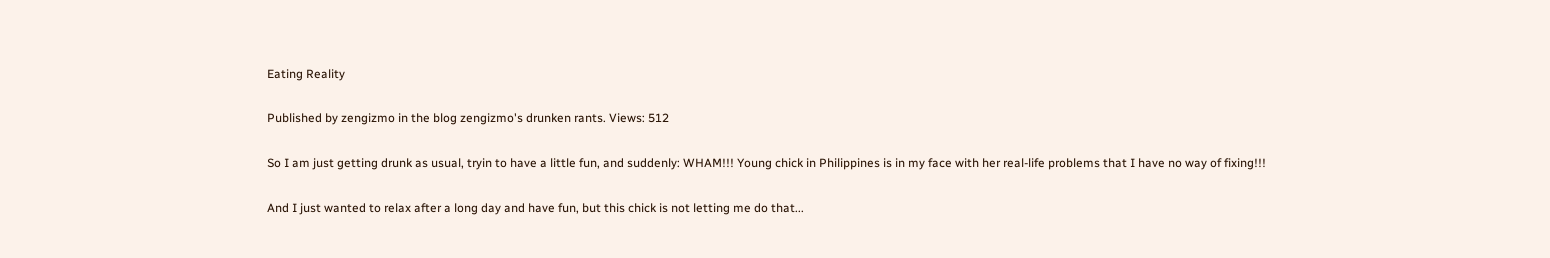Eating Reality

Published by zengizmo in the blog zengizmo's drunken rants. Views: 512

So I am just getting drunk as usual, tryin to have a little fun, and suddenly: WHAM!!! Young chick in Philippines is in my face with her real-life problems that I have no way of fixing!!!

And I just wanted to relax after a long day and have fun, but this chick is not letting me do that...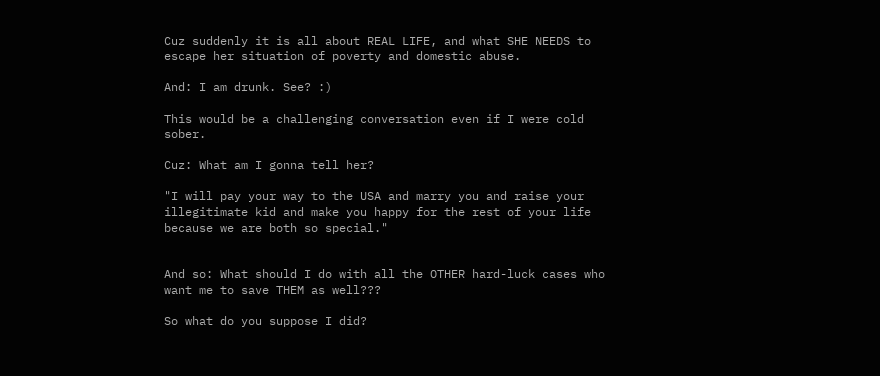Cuz suddenly it is all about REAL LIFE, and what SHE NEEDS to escape her situation of poverty and domestic abuse.

And: I am drunk. See? :)

This would be a challenging conversation even if I were cold sober.

Cuz: What am I gonna tell her?

"I will pay your way to the USA and marry you and raise your illegitimate kid and make you happy for the rest of your life because we are both so special."


And so: What should I do with all the OTHER hard-luck cases who want me to save THEM as well???

So what do you suppose I did?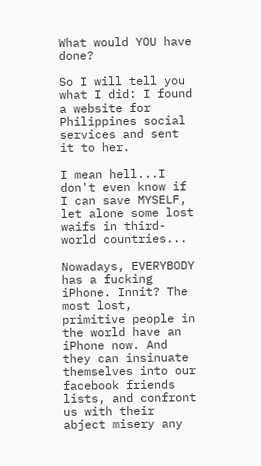What would YOU have done?

So I will tell you what I did: I found a website for Philippines social services and sent it to her.

I mean hell...I don't even know if I can save MYSELF, let alone some lost waifs in third-world countries...

Nowadays, EVERYBODY has a fucking iPhone. Innit? The most lost, primitive people in the world have an iPhone now. And they can insinuate themselves into our facebook friends lists, and confront us with their abject misery any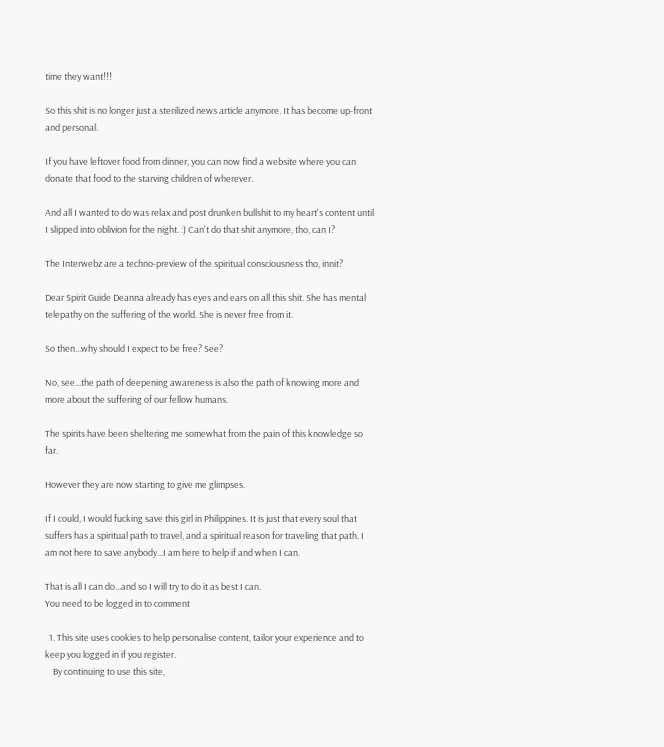time they want!!!

So this shit is no longer just a sterilized news article anymore. It has become up-front and personal.

If you have leftover food from dinner, you can now find a website where you can donate that food to the starving children of wherever.

And all I wanted to do was relax and post drunken bullshit to my heart's content until I slipped into oblivion for the night. :) Can't do that shit anymore, tho, can I?

The Interwebz are a techno-preview of the spiritual consciousness tho, innit?

Dear Spirit Guide Deanna already has eyes and ears on all this shit. She has mental telepathy on the suffering of the world. She is never free from it.

So then...why should I expect to be free? See?

No, see...the path of deepening awareness is also the path of knowing more and more about the suffering of our fellow humans.

The spirits have been sheltering me somewhat from the pain of this knowledge so far.

However they are now starting to give me glimpses.

If I could, I would fucking save this girl in Philippines. It is just that every soul that suffers has a spiritual path to travel, and a spiritual reason for traveling that path. I am not here to save anybody...I am here to help if and when I can.

That is all I can do...and so I will try to do it as best I can.
You need to be logged in to comment

  1. This site uses cookies to help personalise content, tailor your experience and to keep you logged in if you register.
    By continuing to use this site,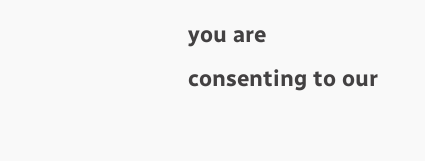you are consenting to our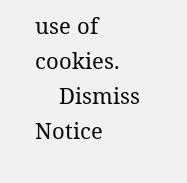use of cookies.
    Dismiss Notice